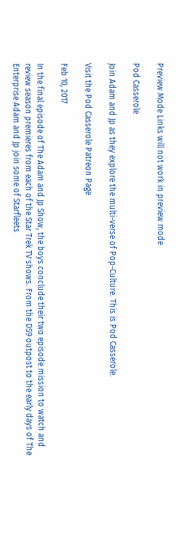Preview Mode Links will not work in preview mode

Pod Casserole

Join Adam and Jp as they explore the multi-verse of Pop-Culture. This is Pod Casserole.

Visit the Pod Casserole Patreon Page

Feb 10, 2017

In the final episode of The Adam and Jp Show, the boys conclude their two episode mission to watch and review season premieres from each of the Star Trek TV shows. From the DS9 outpost to the early days of The Enterprise Adam and Jp join some of Starfleets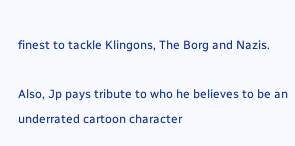finest to tackle Klingons, The Borg and Nazis.

Also, Jp pays tribute to who he believes to be an underrated cartoon character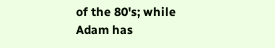of the 80's; while Adam has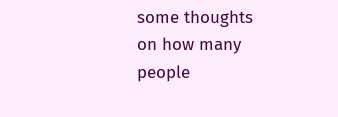some thoughts on how many people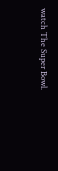watch The Super Bowl.